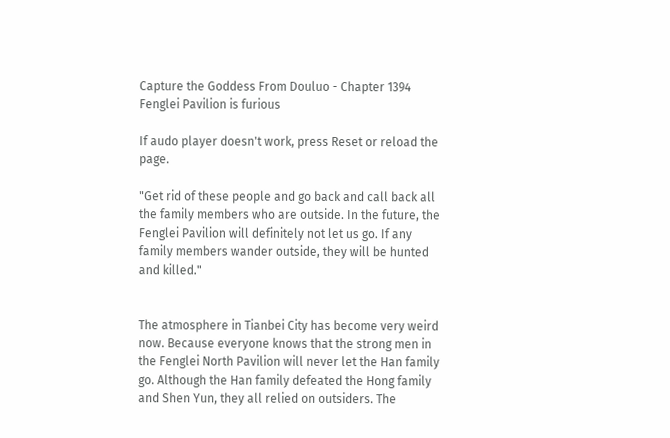Capture the Goddess From Douluo - Chapter 1394 Fenglei Pavilion is furious

If audo player doesn't work, press Reset or reload the page.

"Get rid of these people and go back and call back all the family members who are outside. In the future, the Fenglei Pavilion will definitely not let us go. If any family members wander outside, they will be hunted and killed."


The atmosphere in Tianbei City has become very weird now. Because everyone knows that the strong men in the Fenglei North Pavilion will never let the Han family go. Although the Han family defeated the Hong family and Shen Yun, they all relied on outsiders. The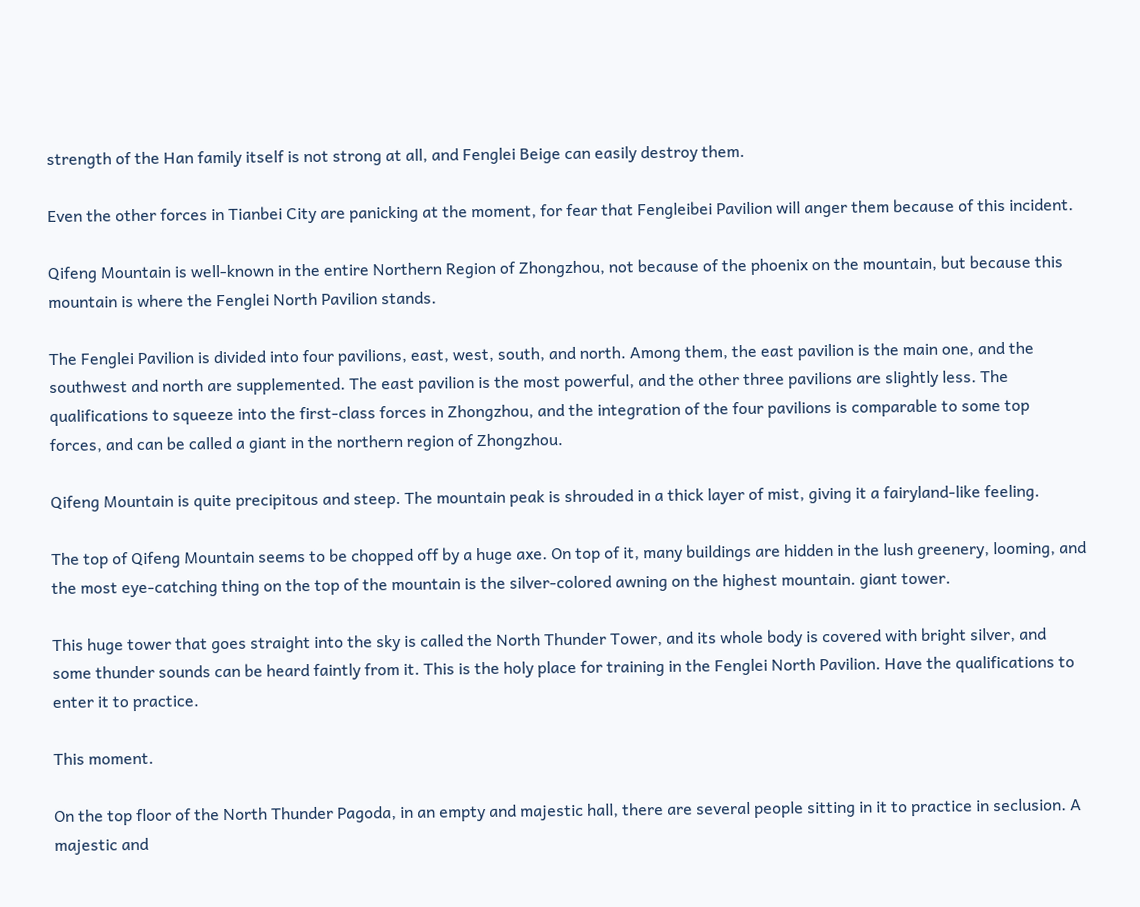strength of the Han family itself is not strong at all, and Fenglei Beige can easily destroy them.

Even the other forces in Tianbei City are panicking at the moment, for fear that Fengleibei Pavilion will anger them because of this incident.

Qifeng Mountain is well-known in the entire Northern Region of Zhongzhou, not because of the phoenix on the mountain, but because this mountain is where the Fenglei North Pavilion stands.

The Fenglei Pavilion is divided into four pavilions, east, west, south, and north. Among them, the east pavilion is the main one, and the southwest and north are supplemented. The east pavilion is the most powerful, and the other three pavilions are slightly less. The qualifications to squeeze into the first-class forces in Zhongzhou, and the integration of the four pavilions is comparable to some top forces, and can be called a giant in the northern region of Zhongzhou.

Qifeng Mountain is quite precipitous and steep. The mountain peak is shrouded in a thick layer of mist, giving it a fairyland-like feeling.

The top of Qifeng Mountain seems to be chopped off by a huge axe. On top of it, many buildings are hidden in the lush greenery, looming, and the most eye-catching thing on the top of the mountain is the silver-colored awning on the highest mountain. giant tower.

This huge tower that goes straight into the sky is called the North Thunder Tower, and its whole body is covered with bright silver, and some thunder sounds can be heard faintly from it. This is the holy place for training in the Fenglei North Pavilion. Have the qualifications to enter it to practice.

This moment.

On the top floor of the North Thunder Pagoda, in an empty and majestic hall, there are several people sitting in it to practice in seclusion. A majestic and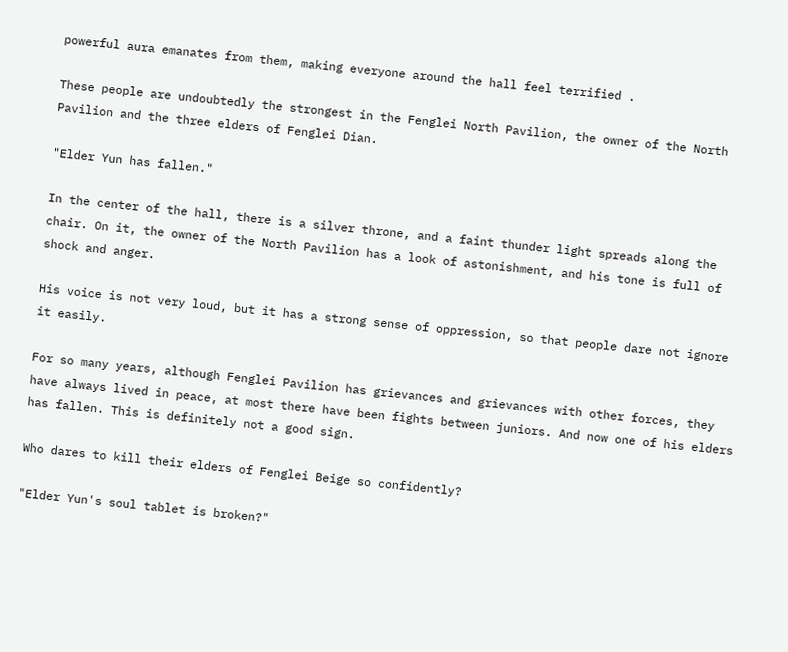powerful aura emanates from them, making everyone around the hall feel terrified .

These people are undoubtedly the strongest in the Fenglei North Pavilion, the owner of the North Pavilion and the three elders of Fenglei Dian.

"Elder Yun has fallen."

In the center of the hall, there is a silver throne, and a faint thunder light spreads along the chair. On it, the owner of the North Pavilion has a look of astonishment, and his tone is full of shock and anger.

His voice is not very loud, but it has a strong sense of oppression, so that people dare not ignore it easily.

For so many years, although Fenglei Pavilion has grievances and grievances with other forces, they have always lived in peace, at most there have been fights between juniors. And now one of his elders has fallen. This is definitely not a good sign.

Who dares to kill their elders of Fenglei Beige so confidently?

"Elder Yun's soul tablet is broken?"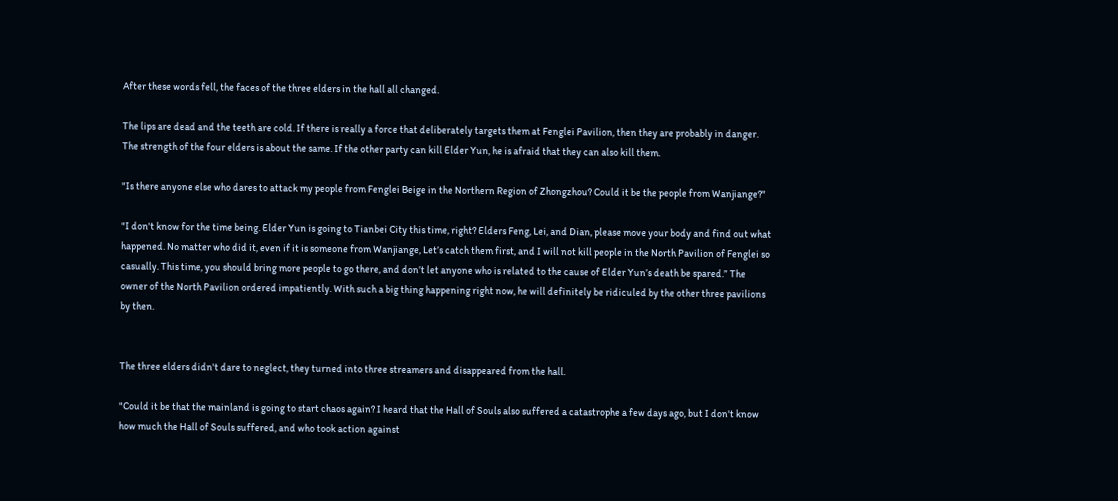After these words fell, the faces of the three elders in the hall all changed.

The lips are dead and the teeth are cold. If there is really a force that deliberately targets them at Fenglei Pavilion, then they are probably in danger. The strength of the four elders is about the same. If the other party can kill Elder Yun, he is afraid that they can also kill them.

"Is there anyone else who dares to attack my people from Fenglei Beige in the Northern Region of Zhongzhou? Could it be the people from Wanjiange?"

"I don't know for the time being. Elder Yun is going to Tianbei City this time, right? Elders Feng, Lei, and Dian, please move your body and find out what happened. No matter who did it, even if it is someone from Wanjiange, Let’s catch them first, and I will not kill people in the North Pavilion of Fenglei so casually. This time, you should bring more people to go there, and don’t let anyone who is related to the cause of Elder Yun’s death be spared.” The owner of the North Pavilion ordered impatiently. With such a big thing happening right now, he will definitely be ridiculed by the other three pavilions by then.


The three elders didn't dare to neglect, they turned into three streamers and disappeared from the hall.

"Could it be that the mainland is going to start chaos again? I heard that the Hall of Souls also suffered a catastrophe a few days ago, but I don't know how much the Hall of Souls suffered, and who took action against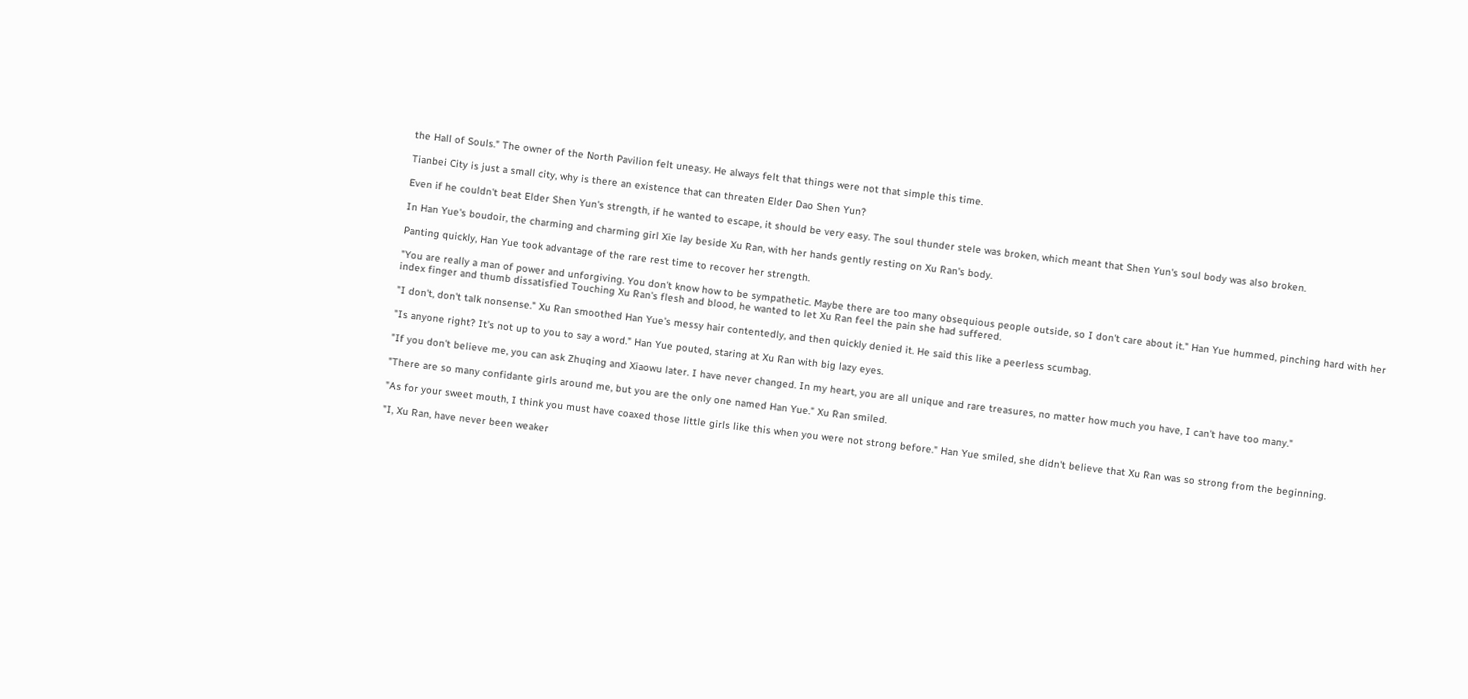the Hall of Souls." The owner of the North Pavilion felt uneasy. He always felt that things were not that simple this time.

Tianbei City is just a small city, why is there an existence that can threaten Elder Dao Shen Yun?

Even if he couldn't beat Elder Shen Yun's strength, if he wanted to escape, it should be very easy. The soul thunder stele was broken, which meant that Shen Yun's soul body was also broken.

In Han Yue's boudoir, the charming and charming girl Xie lay beside Xu Ran, with her hands gently resting on Xu Ran's body.

Panting quickly, Han Yue took advantage of the rare rest time to recover her strength.

"You are really a man of power and unforgiving. You don't know how to be sympathetic. Maybe there are too many obsequious people outside, so I don't care about it." Han Yue hummed, pinching hard with her index finger and thumb dissatisfied Touching Xu Ran's flesh and blood, he wanted to let Xu Ran feel the pain she had suffered.

"I don't, don't talk nonsense." Xu Ran smoothed Han Yue's messy hair contentedly, and then quickly denied it. He said this like a peerless scumbag.

"Is anyone right? It's not up to you to say a word." Han Yue pouted, staring at Xu Ran with big lazy eyes.

"If you don't believe me, you can ask Zhuqing and Xiaowu later. I have never changed. In my heart, you are all unique and rare treasures, no matter how much you have, I can't have too many."

"There are so many confidante girls around me, but you are the only one named Han Yue." Xu Ran smiled.

"As for your sweet mouth, I think you must have coaxed those little girls like this when you were not strong before." Han Yue smiled, she didn't believe that Xu Ran was so strong from the beginning.

"I, Xu Ran, have never been weaker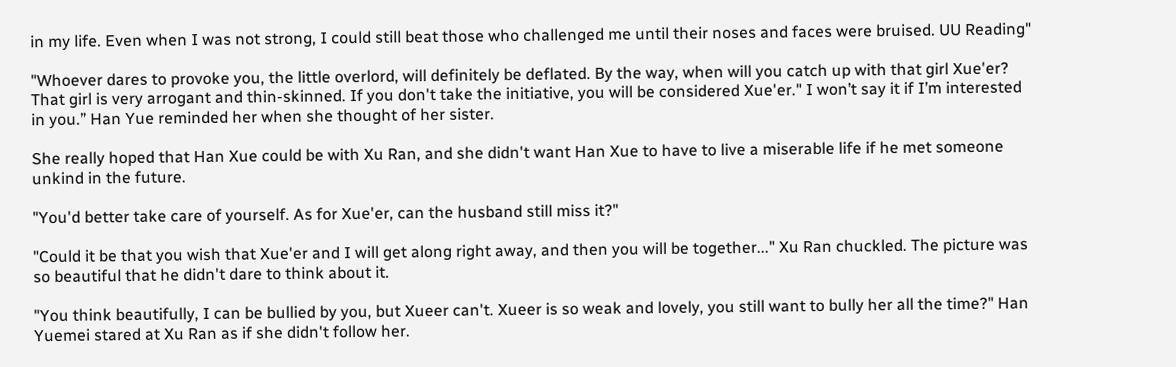in my life. Even when I was not strong, I could still beat those who challenged me until their noses and faces were bruised. UU Reading"

"Whoever dares to provoke you, the little overlord, will definitely be deflated. By the way, when will you catch up with that girl Xue'er? That girl is very arrogant and thin-skinned. If you don't take the initiative, you will be considered Xue'er." I won’t say it if I’m interested in you.” Han Yue reminded her when she thought of her sister.

She really hoped that Han Xue could be with Xu Ran, and she didn't want Han Xue to have to live a miserable life if he met someone unkind in the future.

"You'd better take care of yourself. As for Xue'er, can the husband still miss it?"

"Could it be that you wish that Xue'er and I will get along right away, and then you will be together..." Xu Ran chuckled. The picture was so beautiful that he didn't dare to think about it.

"You think beautifully, I can be bullied by you, but Xueer can't. Xueer is so weak and lovely, you still want to bully her all the time?" Han Yuemei stared at Xu Ran as if she didn't follow her.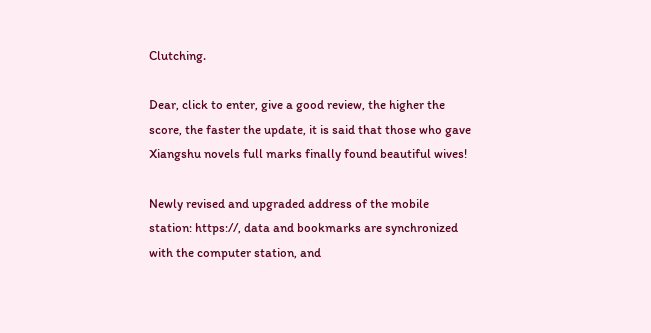Clutching.

Dear, click to enter, give a good review, the higher the score, the faster the update, it is said that those who gave Xiangshu novels full marks finally found beautiful wives!

Newly revised and upgraded address of the mobile station: https://, data and bookmarks are synchronized with the computer station, and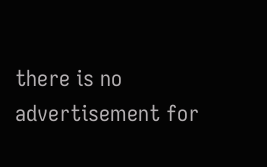there is no advertisement for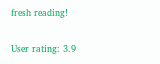fresh reading!

User rating: 3.9